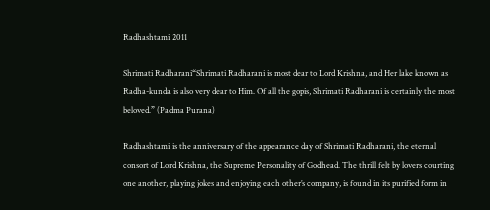Radhashtami 2011

Shrimati Radharani“Shrimati Radharani is most dear to Lord Krishna, and Her lake known as Radha-kunda is also very dear to Him. Of all the gopis, Shrimati Radharani is certainly the most beloved.” (Padma Purana)

Radhashtami is the anniversary of the appearance day of Shrimati Radharani, the eternal consort of Lord Krishna, the Supreme Personality of Godhead. The thrill felt by lovers courting one another, playing jokes and enjoying each other’s company, is found in its purified form in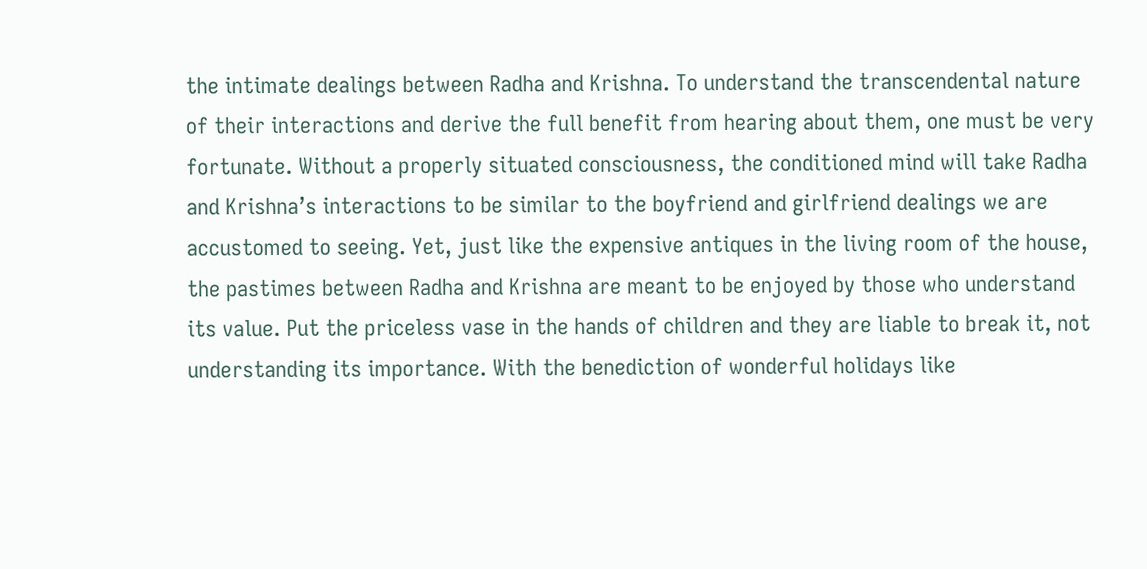the intimate dealings between Radha and Krishna. To understand the transcendental nature of their interactions and derive the full benefit from hearing about them, one must be very fortunate. Without a properly situated consciousness, the conditioned mind will take Radha and Krishna’s interactions to be similar to the boyfriend and girlfriend dealings we are accustomed to seeing. Yet, just like the expensive antiques in the living room of the house, the pastimes between Radha and Krishna are meant to be enjoyed by those who understand its value. Put the priceless vase in the hands of children and they are liable to break it, not understanding its importance. With the benediction of wonderful holidays like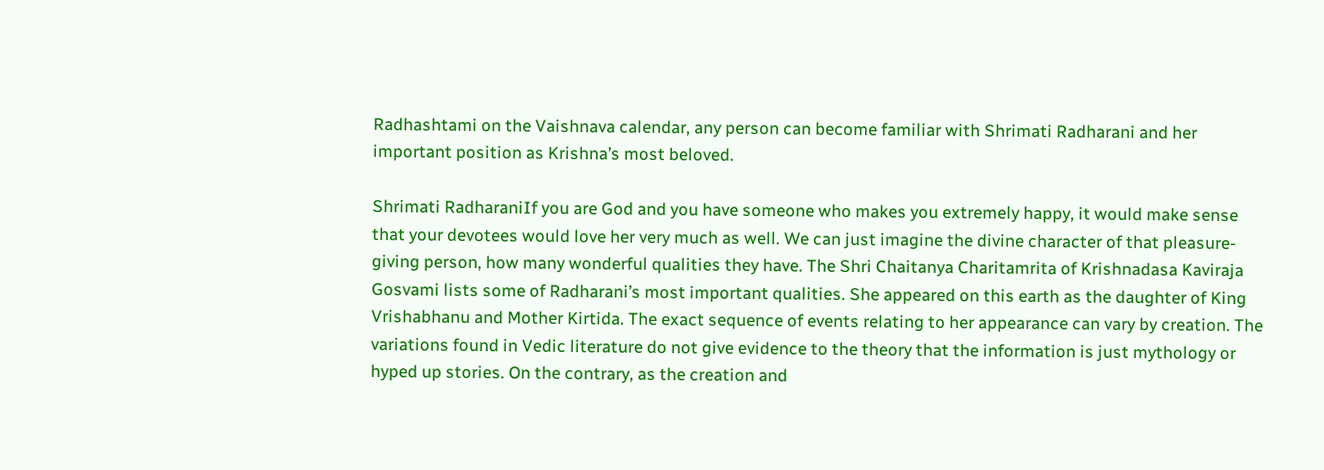Radhashtami on the Vaishnava calendar, any person can become familiar with Shrimati Radharani and her important position as Krishna’s most beloved.

Shrimati RadharaniIf you are God and you have someone who makes you extremely happy, it would make sense that your devotees would love her very much as well. We can just imagine the divine character of that pleasure-giving person, how many wonderful qualities they have. The Shri Chaitanya Charitamrita of Krishnadasa Kaviraja Gosvami lists some of Radharani’s most important qualities. She appeared on this earth as the daughter of King Vrishabhanu and Mother Kirtida. The exact sequence of events relating to her appearance can vary by creation. The variations found in Vedic literature do not give evidence to the theory that the information is just mythology or hyped up stories. On the contrary, as the creation and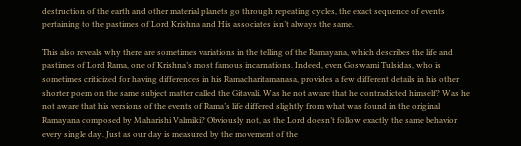destruction of the earth and other material planets go through repeating cycles, the exact sequence of events pertaining to the pastimes of Lord Krishna and His associates isn’t always the same.

This also reveals why there are sometimes variations in the telling of the Ramayana, which describes the life and pastimes of Lord Rama, one of Krishna’s most famous incarnations. Indeed, even Goswami Tulsidas, who is sometimes criticized for having differences in his Ramacharitamanasa, provides a few different details in his other shorter poem on the same subject matter called the Gitavali. Was he not aware that he contradicted himself? Was he not aware that his versions of the events of Rama’s life differed slightly from what was found in the original Ramayana composed by Maharishi Valmiki? Obviously not, as the Lord doesn’t follow exactly the same behavior every single day. Just as our day is measured by the movement of the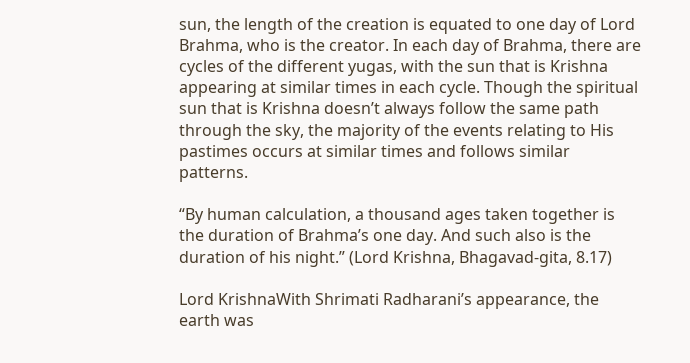sun, the length of the creation is equated to one day of Lord Brahma, who is the creator. In each day of Brahma, there are cycles of the different yugas, with the sun that is Krishna appearing at similar times in each cycle. Though the spiritual sun that is Krishna doesn’t always follow the same path through the sky, the majority of the events relating to His pastimes occurs at similar times and follows similar patterns.

“By human calculation, a thousand ages taken together is the duration of Brahma’s one day. And such also is the duration of his night.” (Lord Krishna, Bhagavad-gita, 8.17)

Lord KrishnaWith Shrimati Radharani’s appearance, the earth was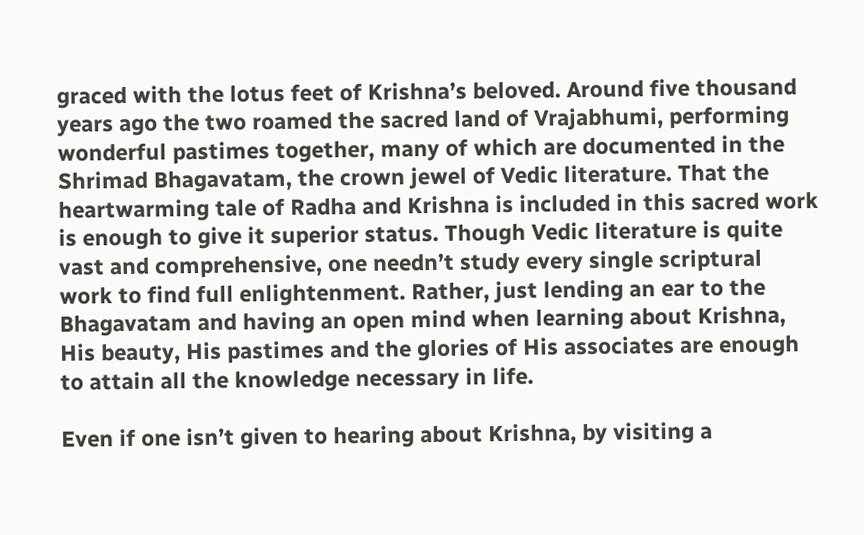graced with the lotus feet of Krishna’s beloved. Around five thousand years ago the two roamed the sacred land of Vrajabhumi, performing wonderful pastimes together, many of which are documented in the Shrimad Bhagavatam, the crown jewel of Vedic literature. That the heartwarming tale of Radha and Krishna is included in this sacred work is enough to give it superior status. Though Vedic literature is quite vast and comprehensive, one needn’t study every single scriptural work to find full enlightenment. Rather, just lending an ear to the Bhagavatam and having an open mind when learning about Krishna, His beauty, His pastimes and the glories of His associates are enough to attain all the knowledge necessary in life.

Even if one isn’t given to hearing about Krishna, by visiting a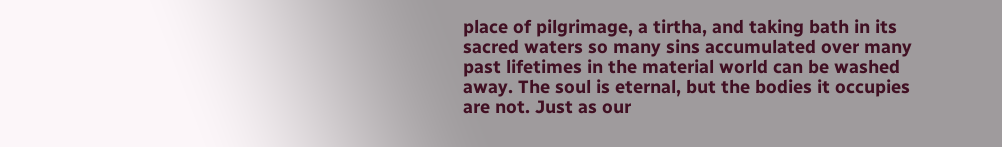place of pilgrimage, a tirtha, and taking bath in its sacred waters so many sins accumulated over many past lifetimes in the material world can be washed away. The soul is eternal, but the bodies it occupies are not. Just as our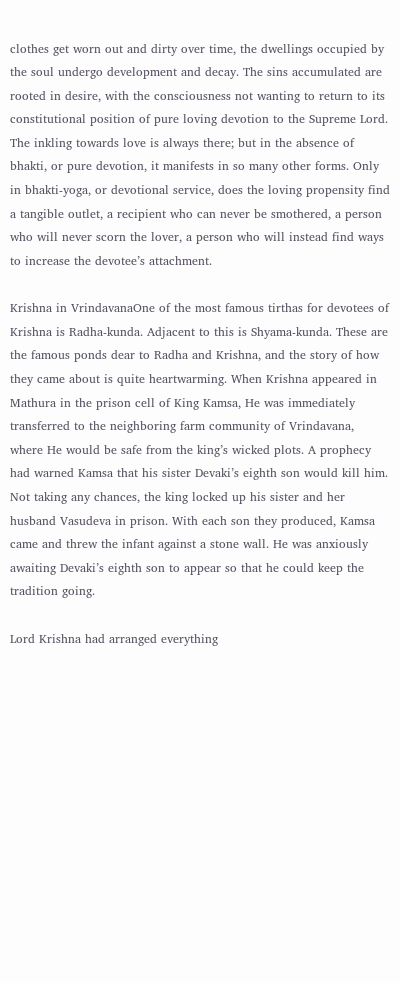clothes get worn out and dirty over time, the dwellings occupied by the soul undergo development and decay. The sins accumulated are rooted in desire, with the consciousness not wanting to return to its constitutional position of pure loving devotion to the Supreme Lord. The inkling towards love is always there; but in the absence of bhakti, or pure devotion, it manifests in so many other forms. Only in bhakti-yoga, or devotional service, does the loving propensity find a tangible outlet, a recipient who can never be smothered, a person who will never scorn the lover, a person who will instead find ways to increase the devotee’s attachment.

Krishna in VrindavanaOne of the most famous tirthas for devotees of Krishna is Radha-kunda. Adjacent to this is Shyama-kunda. These are the famous ponds dear to Radha and Krishna, and the story of how they came about is quite heartwarming. When Krishna appeared in Mathura in the prison cell of King Kamsa, He was immediately transferred to the neighboring farm community of Vrindavana, where He would be safe from the king’s wicked plots. A prophecy had warned Kamsa that his sister Devaki’s eighth son would kill him. Not taking any chances, the king locked up his sister and her husband Vasudeva in prison. With each son they produced, Kamsa came and threw the infant against a stone wall. He was anxiously awaiting Devaki’s eighth son to appear so that he could keep the tradition going.

Lord Krishna had arranged everything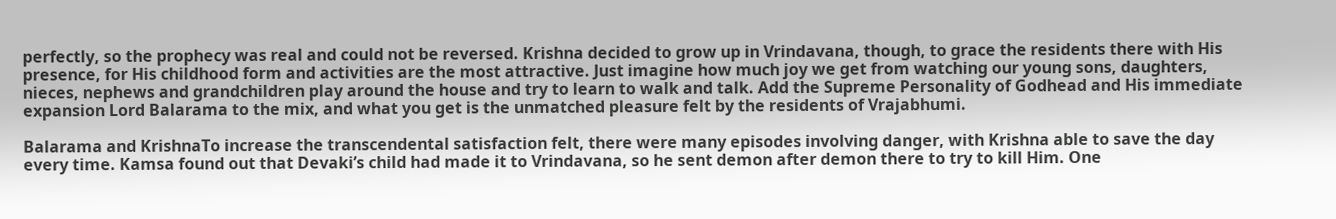perfectly, so the prophecy was real and could not be reversed. Krishna decided to grow up in Vrindavana, though, to grace the residents there with His presence, for His childhood form and activities are the most attractive. Just imagine how much joy we get from watching our young sons, daughters, nieces, nephews and grandchildren play around the house and try to learn to walk and talk. Add the Supreme Personality of Godhead and His immediate expansion Lord Balarama to the mix, and what you get is the unmatched pleasure felt by the residents of Vrajabhumi.

Balarama and KrishnaTo increase the transcendental satisfaction felt, there were many episodes involving danger, with Krishna able to save the day every time. Kamsa found out that Devaki’s child had made it to Vrindavana, so he sent demon after demon there to try to kill Him. One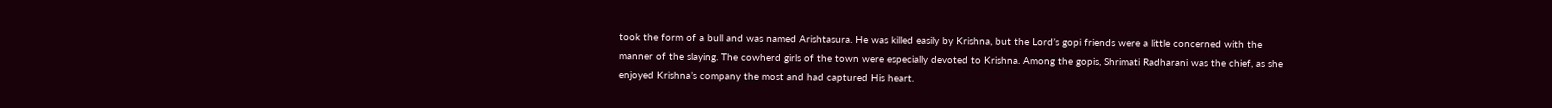took the form of a bull and was named Arishtasura. He was killed easily by Krishna, but the Lord’s gopi friends were a little concerned with the manner of the slaying. The cowherd girls of the town were especially devoted to Krishna. Among the gopis, Shrimati Radharani was the chief, as she enjoyed Krishna’s company the most and had captured His heart.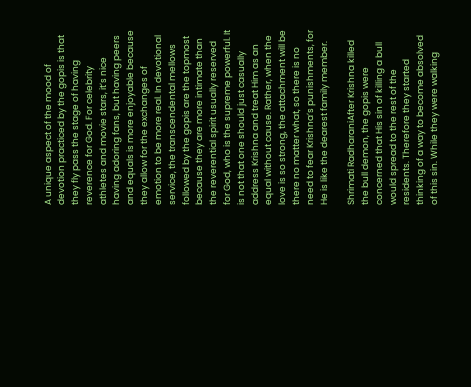A unique aspect of the mood of devotion practiced by the gopis is that they fly pass the stage of having reverence for God. For celebrity athletes and movie stars, it’s nice having adoring fans, but having peers and equals is more enjoyable because they allow for the exchanges of emotion to be more real. In devotional service, the transcendental mellows followed by the gopis are the topmost because they are more intimate than the reverential spirit usually reserved for God, who is the supreme powerful. It is not that one should just casually address Krishna and treat Him as an equal without cause. Rather, when the love is so strong, the attachment will be there no matter what, so there is no need to fear Krishna’s punishments, for He is like the dearest family member.

Shrimati RadharaniAfter Krishna killed the bull demon, the gopis were concerned that His sin of killing a bull would spread to the rest of the residents. Therefore they started thinking of a way to become absolved of this sin. While they were walking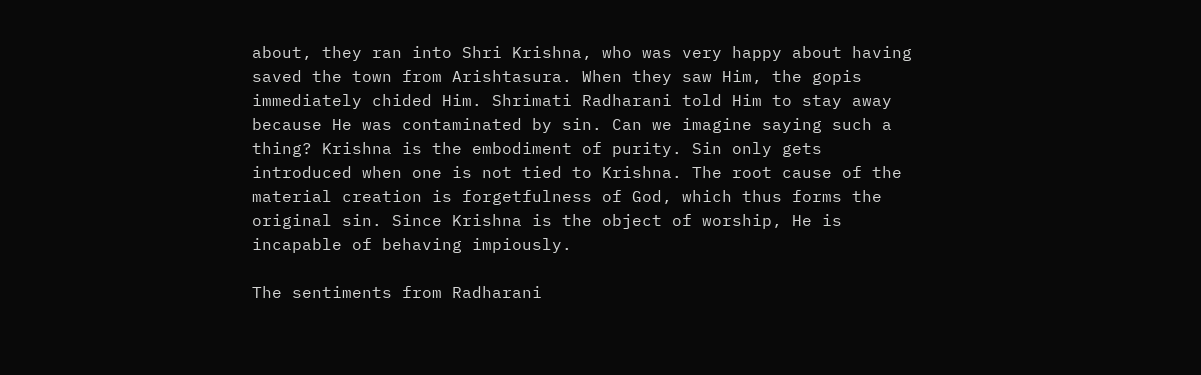about, they ran into Shri Krishna, who was very happy about having saved the town from Arishtasura. When they saw Him, the gopis immediately chided Him. Shrimati Radharani told Him to stay away because He was contaminated by sin. Can we imagine saying such a thing? Krishna is the embodiment of purity. Sin only gets introduced when one is not tied to Krishna. The root cause of the material creation is forgetfulness of God, which thus forms the original sin. Since Krishna is the object of worship, He is incapable of behaving impiously.

The sentiments from Radharani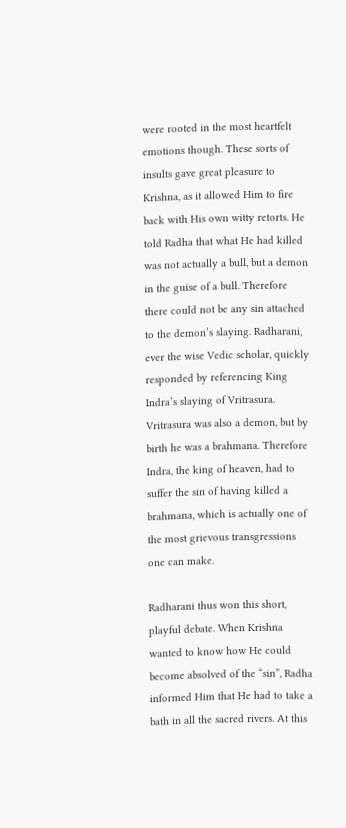were rooted in the most heartfelt emotions though. These sorts of insults gave great pleasure to Krishna, as it allowed Him to fire back with His own witty retorts. He told Radha that what He had killed was not actually a bull, but a demon in the guise of a bull. Therefore there could not be any sin attached to the demon’s slaying. Radharani, ever the wise Vedic scholar, quickly responded by referencing King Indra’s slaying of Vritrasura. Vritrasura was also a demon, but by birth he was a brahmana. Therefore Indra, the king of heaven, had to suffer the sin of having killed a brahmana, which is actually one of the most grievous transgressions one can make.

Radharani thus won this short, playful debate. When Krishna wanted to know how He could become absolved of the “sin”, Radha informed Him that He had to take a bath in all the sacred rivers. At this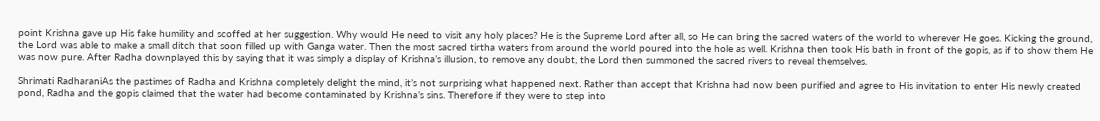point Krishna gave up His fake humility and scoffed at her suggestion. Why would He need to visit any holy places? He is the Supreme Lord after all, so He can bring the sacred waters of the world to wherever He goes. Kicking the ground, the Lord was able to make a small ditch that soon filled up with Ganga water. Then the most sacred tirtha waters from around the world poured into the hole as well. Krishna then took His bath in front of the gopis, as if to show them He was now pure. After Radha downplayed this by saying that it was simply a display of Krishna’s illusion, to remove any doubt, the Lord then summoned the sacred rivers to reveal themselves.

Shrimati RadharaniAs the pastimes of Radha and Krishna completely delight the mind, it’s not surprising what happened next. Rather than accept that Krishna had now been purified and agree to His invitation to enter His newly created pond, Radha and the gopis claimed that the water had become contaminated by Krishna’s sins. Therefore if they were to step into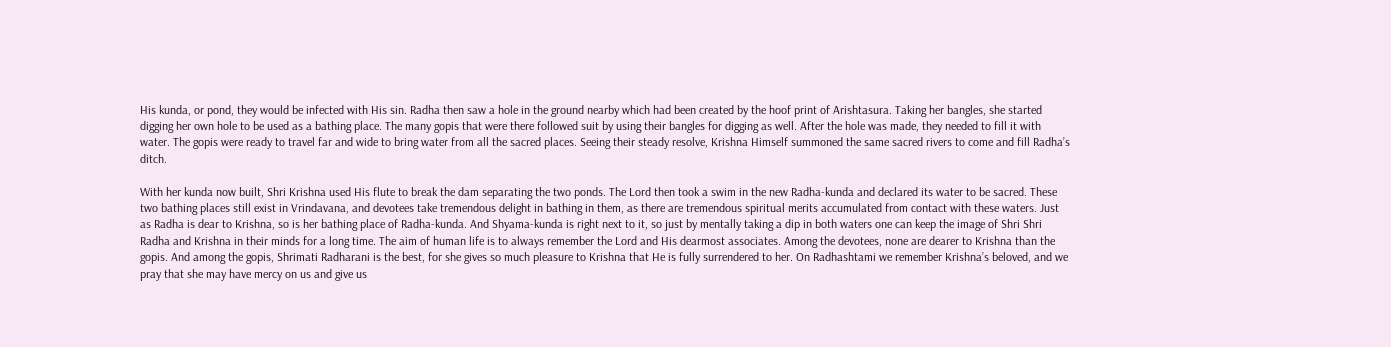His kunda, or pond, they would be infected with His sin. Radha then saw a hole in the ground nearby which had been created by the hoof print of Arishtasura. Taking her bangles, she started digging her own hole to be used as a bathing place. The many gopis that were there followed suit by using their bangles for digging as well. After the hole was made, they needed to fill it with water. The gopis were ready to travel far and wide to bring water from all the sacred places. Seeing their steady resolve, Krishna Himself summoned the same sacred rivers to come and fill Radha’s ditch.

With her kunda now built, Shri Krishna used His flute to break the dam separating the two ponds. The Lord then took a swim in the new Radha-kunda and declared its water to be sacred. These two bathing places still exist in Vrindavana, and devotees take tremendous delight in bathing in them, as there are tremendous spiritual merits accumulated from contact with these waters. Just as Radha is dear to Krishna, so is her bathing place of Radha-kunda. And Shyama-kunda is right next to it, so just by mentally taking a dip in both waters one can keep the image of Shri Shri Radha and Krishna in their minds for a long time. The aim of human life is to always remember the Lord and His dearmost associates. Among the devotees, none are dearer to Krishna than the gopis. And among the gopis, Shrimati Radharani is the best, for she gives so much pleasure to Krishna that He is fully surrendered to her. On Radhashtami we remember Krishna’s beloved, and we pray that she may have mercy on us and give us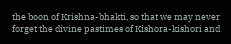the boon of Krishna-bhakti, so that we may never forget the divine pastimes of Kishora-kishori and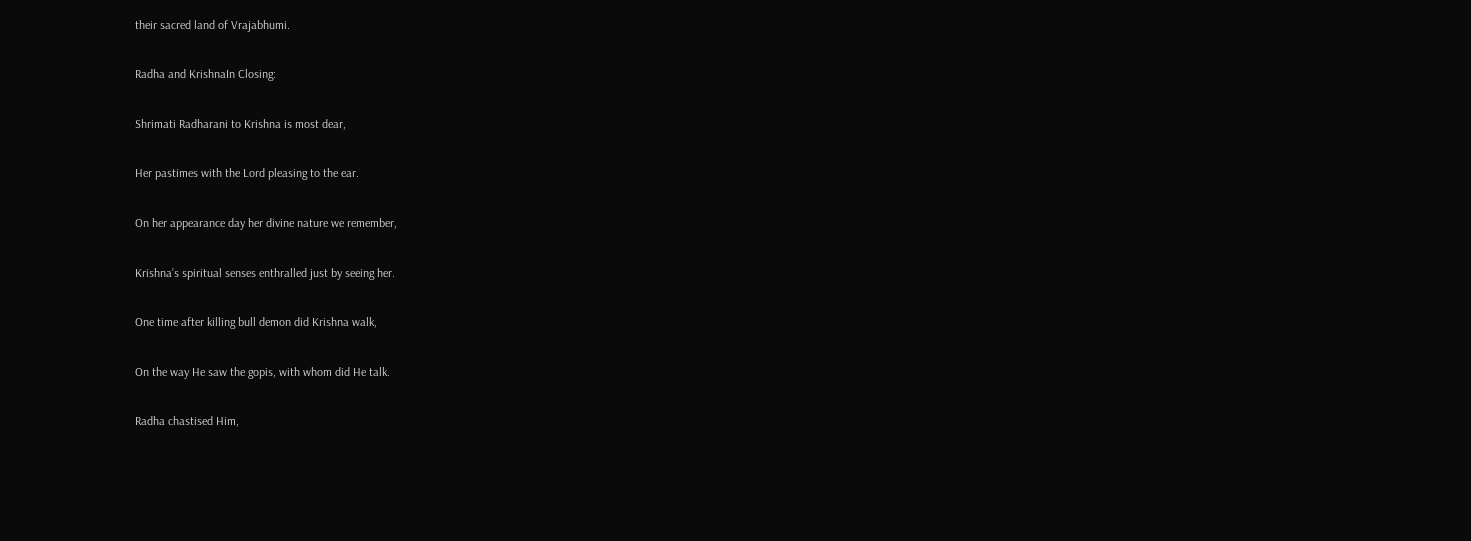their sacred land of Vrajabhumi.

Radha and KrishnaIn Closing:

Shrimati Radharani to Krishna is most dear,

Her pastimes with the Lord pleasing to the ear.

On her appearance day her divine nature we remember,

Krishna’s spiritual senses enthralled just by seeing her.

One time after killing bull demon did Krishna walk,

On the way He saw the gopis, with whom did He talk.

Radha chastised Him,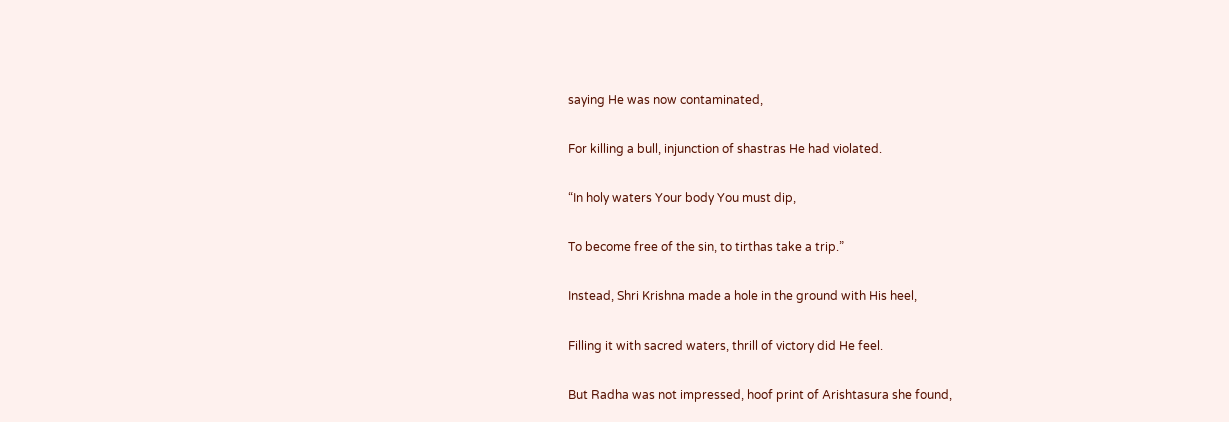saying He was now contaminated,

For killing a bull, injunction of shastras He had violated.

“In holy waters Your body You must dip,

To become free of the sin, to tirthas take a trip.”

Instead, Shri Krishna made a hole in the ground with His heel,

Filling it with sacred waters, thrill of victory did He feel.

But Radha was not impressed, hoof print of Arishtasura she found,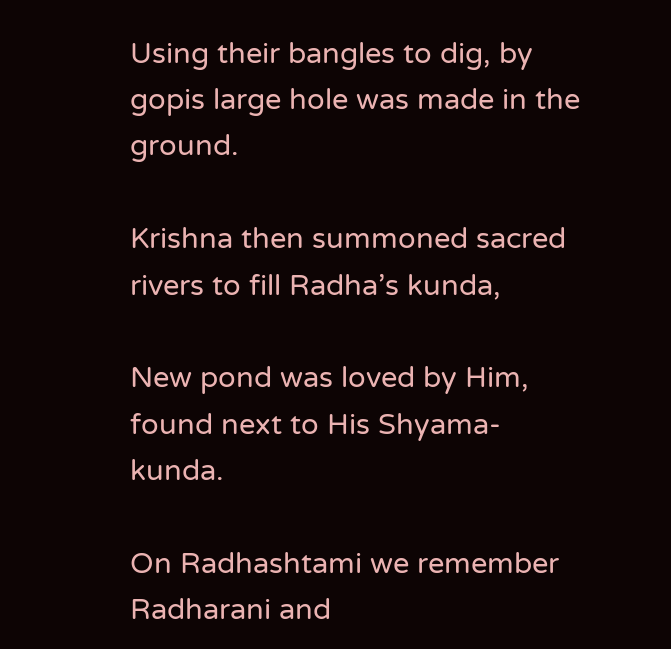Using their bangles to dig, by gopis large hole was made in the ground.

Krishna then summoned sacred rivers to fill Radha’s kunda,

New pond was loved by Him, found next to His Shyama-kunda.

On Radhashtami we remember Radharani and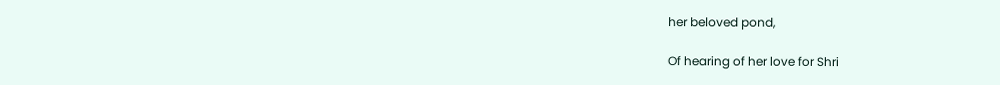her beloved pond,

Of hearing of her love for Shri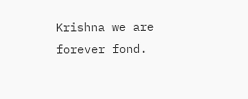Krishna we are forever fond.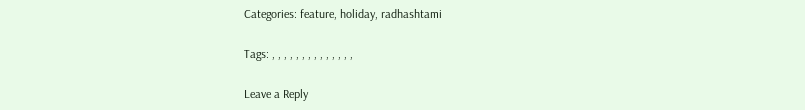Categories: feature, holiday, radhashtami

Tags: , , , , , , , , , , , , , ,

Leave a Reply